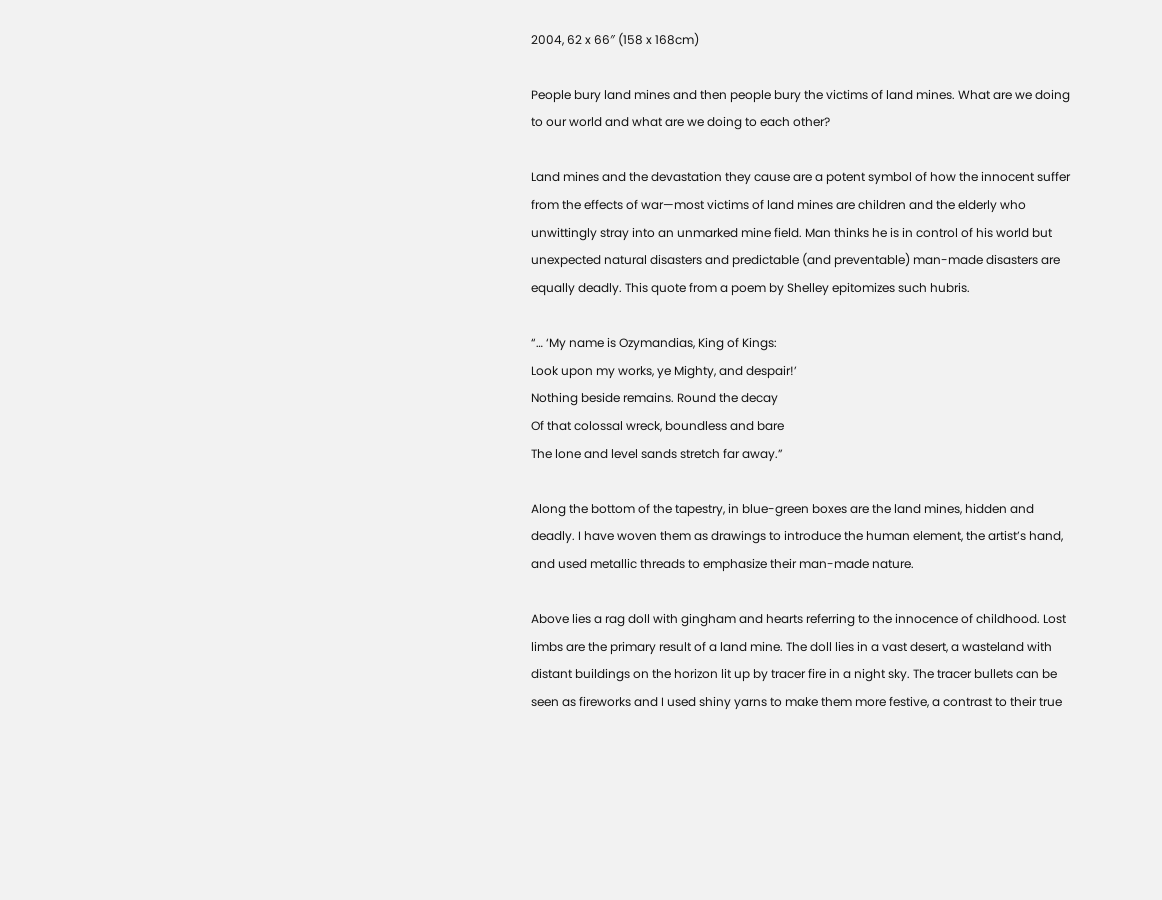2004, 62 x 66″ (158 x 168cm)

People bury land mines and then people bury the victims of land mines. What are we doing to our world and what are we doing to each other?

Land mines and the devastation they cause are a potent symbol of how the innocent suffer from the effects of war—most victims of land mines are children and the elderly who unwittingly stray into an unmarked mine field. Man thinks he is in control of his world but unexpected natural disasters and predictable (and preventable) man-made disasters are equally deadly. This quote from a poem by Shelley epitomizes such hubris.

“… ‘My name is Ozymandias, King of Kings:
Look upon my works, ye Mighty, and despair!’
Nothing beside remains. Round the decay
Of that colossal wreck, boundless and bare
The lone and level sands stretch far away.”

Along the bottom of the tapestry, in blue-green boxes are the land mines, hidden and deadly. I have woven them as drawings to introduce the human element, the artist’s hand, and used metallic threads to emphasize their man-made nature.

Above lies a rag doll with gingham and hearts referring to the innocence of childhood. Lost limbs are the primary result of a land mine. The doll lies in a vast desert, a wasteland with distant buildings on the horizon lit up by tracer fire in a night sky. The tracer bullets can be seen as fireworks and I used shiny yarns to make them more festive, a contrast to their true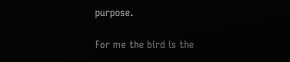purpose.

For me the bird is the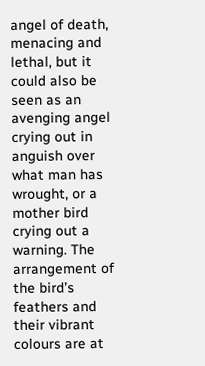angel of death, menacing and lethal, but it could also be seen as an avenging angel crying out in anguish over what man has wrought, or a mother bird crying out a warning. The arrangement of the bird’s feathers and their vibrant colours are at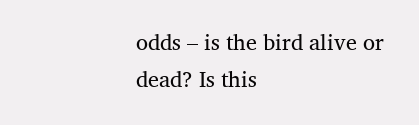odds – is the bird alive or dead? Is this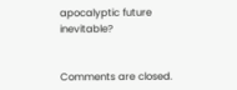apocalyptic future inevitable?


Comments are closed.